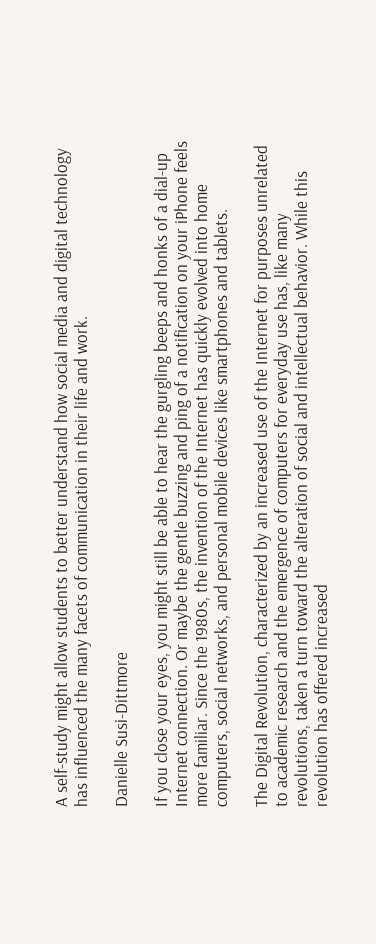A self-study might allow students to better understand how social media and digital technology has influenced the many facets of communication in their life and work.

Danielle Susi-Dittmore

If you close your eyes, you might still be able to hear the gurgling beeps and honks of a dial-up Internet connection. Or maybe the gentle buzzing and ping of a notification on your iPhone feels more familiar. Since the 1980s, the invention of the Internet has quickly evolved into home computers, social networks, and personal mobile devices like smartphones and tablets.

The Digital Revolution, characterized by an increased use of the Internet for purposes unrelated to academic research and the emergence of computers for everyday use has, like many revolutions, taken a turn toward the alteration of social and intellectual behavior. While this revolution has offered increased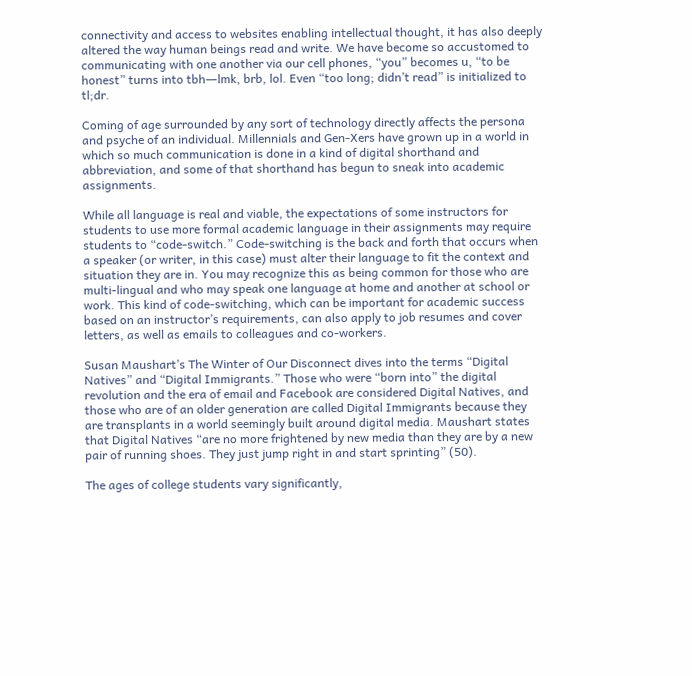connectivity and access to websites enabling intellectual thought, it has also deeply altered the way human beings read and write. We have become so accustomed to communicating with one another via our cell phones, “you” becomes u, “to be honest” turns into tbh―lmk, brb, lol. Even “too long; didn’t read” is initialized to tl;dr.

Coming of age surrounded by any sort of technology directly affects the persona and psyche of an individual. Millennials and Gen-Xers have grown up in a world in which so much communication is done in a kind of digital shorthand and abbreviation, and some of that shorthand has begun to sneak into academic assignments.

While all language is real and viable, the expectations of some instructors for students to use more formal academic language in their assignments may require students to “code-switch.” Code-switching is the back and forth that occurs when a speaker (or writer, in this case) must alter their language to fit the context and situation they are in. You may recognize this as being common for those who are multi-lingual and who may speak one language at home and another at school or work. This kind of code-switching, which can be important for academic success based on an instructor’s requirements, can also apply to job resumes and cover letters, as well as emails to colleagues and co-workers.

Susan Maushart’s The Winter of Our Disconnect dives into the terms “Digital Natives” and “Digital Immigrants.” Those who were “born into” the digital revolution and the era of email and Facebook are considered Digital Natives, and those who are of an older generation are called Digital Immigrants because they are transplants in a world seemingly built around digital media. Maushart states that Digital Natives “are no more frightened by new media than they are by a new pair of running shoes. They just jump right in and start sprinting” (50).

The ages of college students vary significantly,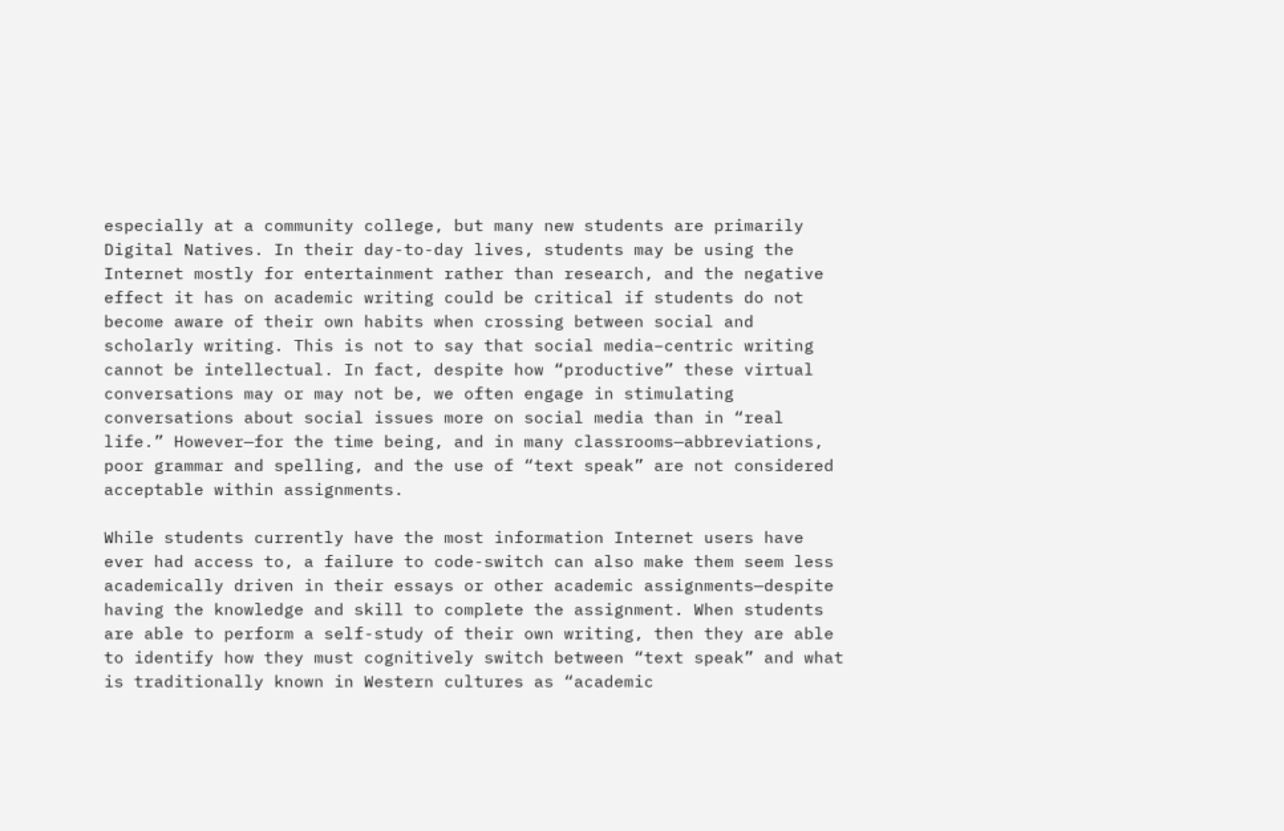especially at a community college, but many new students are primarily Digital Natives. In their day-to-day lives, students may be using the Internet mostly for entertainment rather than research, and the negative effect it has on academic writing could be critical if students do not become aware of their own habits when crossing between social and scholarly writing. This is not to say that social media–centric writing cannot be intellectual. In fact, despite how “productive” these virtual conversations may or may not be, we often engage in stimulating conversations about social issues more on social media than in “real life.” However—for the time being, and in many classrooms—abbreviations, poor grammar and spelling, and the use of “text speak” are not considered acceptable within assignments.

While students currently have the most information Internet users have ever had access to, a failure to code-switch can also make them seem less academically driven in their essays or other academic assignments—despite having the knowledge and skill to complete the assignment. When students are able to perform a self-study of their own writing, then they are able to identify how they must cognitively switch between “text speak” and what is traditionally known in Western cultures as “academic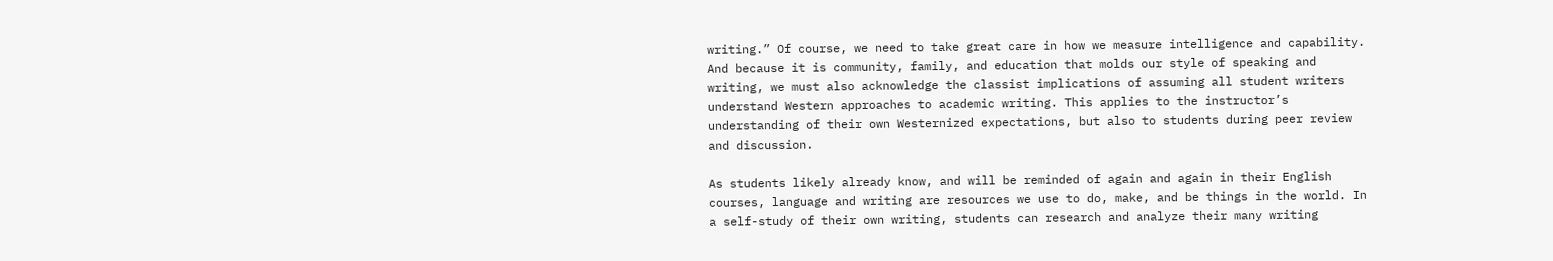writing.” Of course, we need to take great care in how we measure intelligence and capability. And because it is community, family, and education that molds our style of speaking and writing, we must also acknowledge the classist implications of assuming all student writers understand Western approaches to academic writing. This applies to the instructor’s understanding of their own Westernized expectations, but also to students during peer review and discussion.

As students likely already know, and will be reminded of again and again in their English courses, language and writing are resources we use to do, make, and be things in the world. In a self-study of their own writing, students can research and analyze their many writing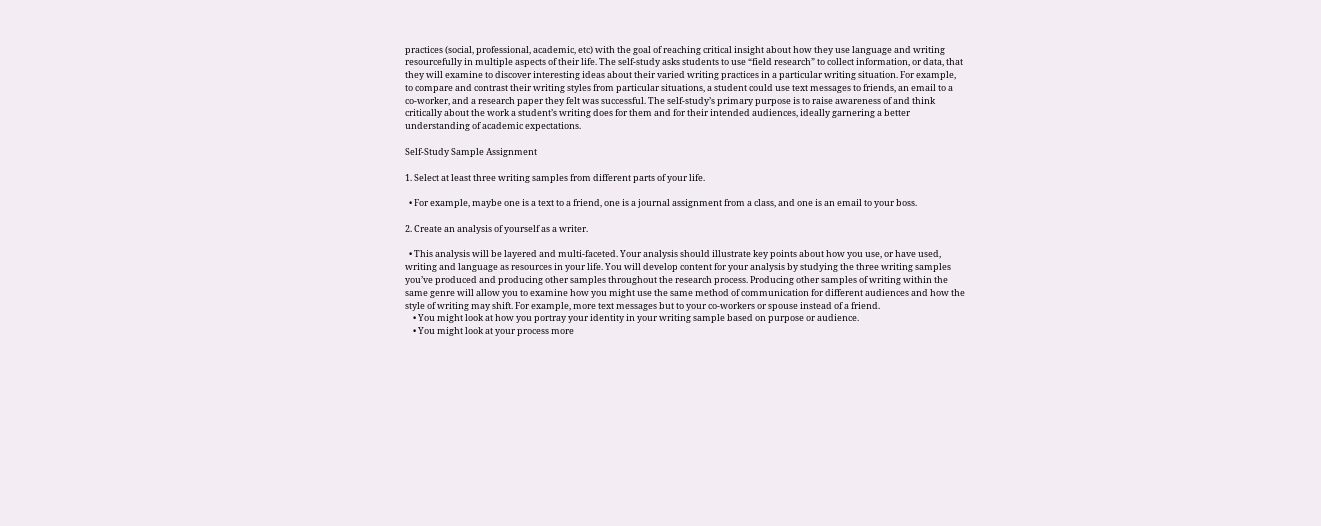practices (social, professional, academic, etc) with the goal of reaching critical insight about how they use language and writing resourcefully in multiple aspects of their life. The self-study asks students to use “field research” to collect information, or data, that they will examine to discover interesting ideas about their varied writing practices in a particular writing situation. For example, to compare and contrast their writing styles from particular situations, a student could use text messages to friends, an email to a co-worker, and a research paper they felt was successful. The self-study’s primary purpose is to raise awareness of and think critically about the work a student’s writing does for them and for their intended audiences, ideally garnering a better understanding of academic expectations.

Self-Study Sample Assignment

1. Select at least three writing samples from different parts of your life.

  • For example, maybe one is a text to a friend, one is a journal assignment from a class, and one is an email to your boss.

2. Create an analysis of yourself as a writer.

  • This analysis will be layered and multi-faceted. Your analysis should illustrate key points about how you use, or have used, writing and language as resources in your life. You will develop content for your analysis by studying the three writing samples you’ve produced and producing other samples throughout the research process. Producing other samples of writing within the same genre will allow you to examine how you might use the same method of communication for different audiences and how the style of writing may shift. For example, more text messages but to your co-workers or spouse instead of a friend.
    • You might look at how you portray your identity in your writing sample based on purpose or audience.
    • You might look at your process more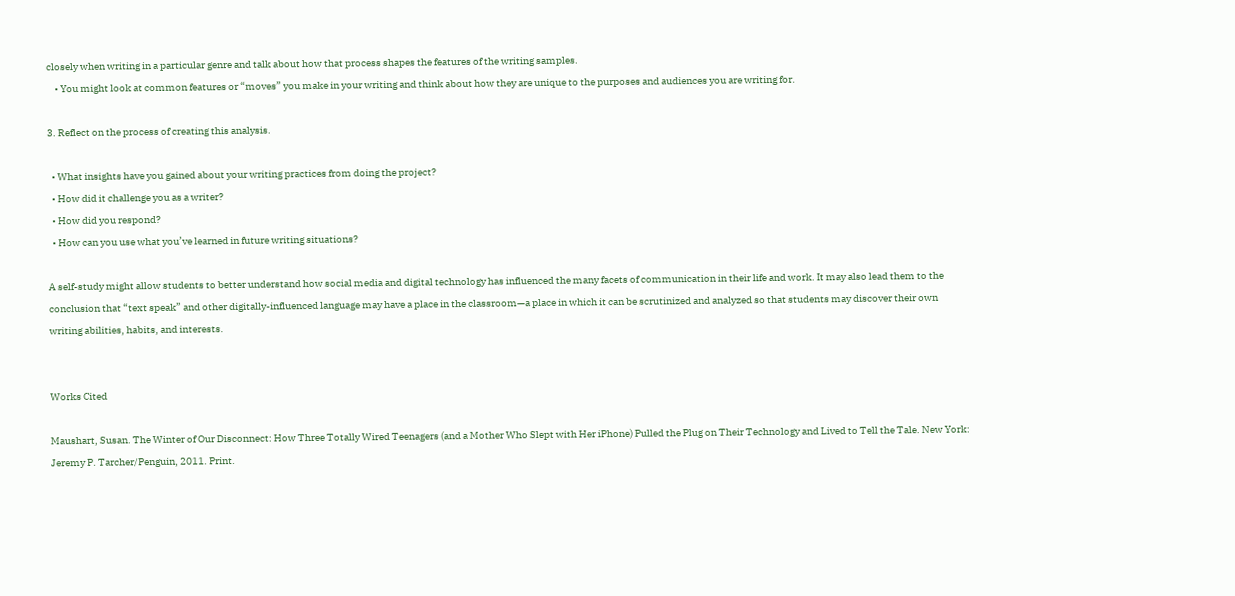closely when writing in a particular genre and talk about how that process shapes the features of the writing samples.
    • You might look at common features or “moves” you make in your writing and think about how they are unique to the purposes and audiences you are writing for.

3. Reflect on the process of creating this analysis.

  • What insights have you gained about your writing practices from doing the project?
  • How did it challenge you as a writer?
  • How did you respond?
  • How can you use what you’ve learned in future writing situations?

A self-study might allow students to better understand how social media and digital technology has influenced the many facets of communication in their life and work. It may also lead them to the conclusion that “text speak” and other digitally-influenced language may have a place in the classroom—a place in which it can be scrutinized and analyzed so that students may discover their own writing abilities, habits, and interests.


Works Cited

Maushart, Susan. The Winter of Our Disconnect: How Three Totally Wired Teenagers (and a Mother Who Slept with Her iPhone) Pulled the Plug on Their Technology and Lived to Tell the Tale. New York: Jeremy P. Tarcher/Penguin, 2011. Print.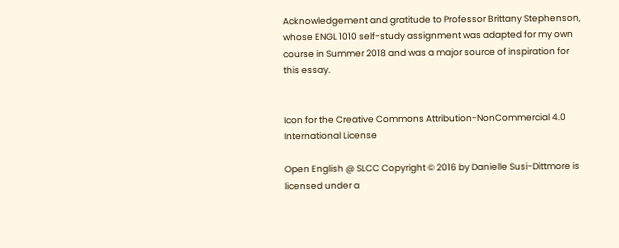Acknowledgement and gratitude to Professor Brittany Stephenson, whose ENGL 1010 self-study assignment was adapted for my own course in Summer 2018 and was a major source of inspiration for this essay.


Icon for the Creative Commons Attribution-NonCommercial 4.0 International License

Open English @ SLCC Copyright © 2016 by Danielle Susi-Dittmore is licensed under a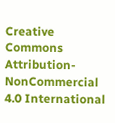Creative Commons Attribution-NonCommercial 4.0 International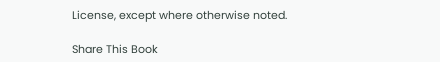License, except where otherwise noted.

Share This Book